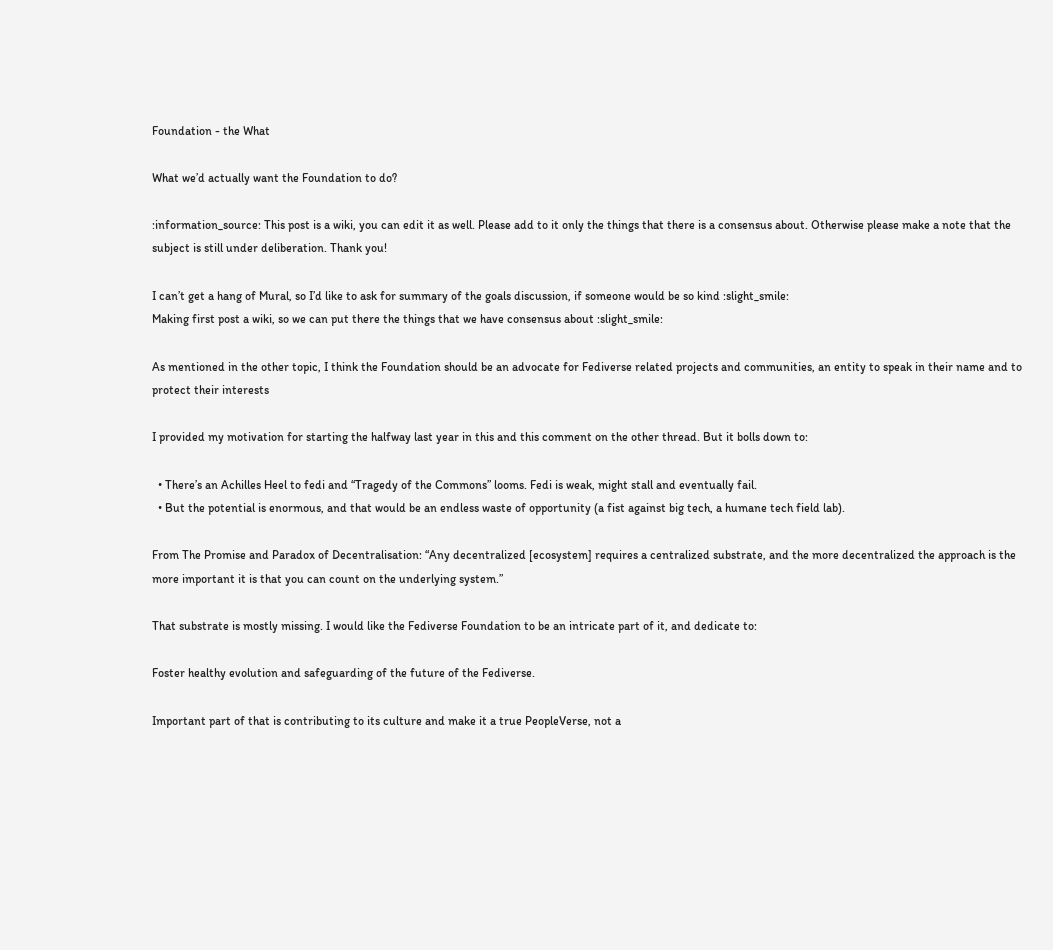Foundation - the What

What we’d actually want the Foundation to do?

:information_source: This post is a wiki, you can edit it as well. Please add to it only the things that there is a consensus about. Otherwise please make a note that the subject is still under deliberation. Thank you!

I can’t get a hang of Mural, so I’d like to ask for summary of the goals discussion, if someone would be so kind :slight_smile:
Making first post a wiki, so we can put there the things that we have consensus about :slight_smile:

As mentioned in the other topic, I think the Foundation should be an advocate for Fediverse related projects and communities, an entity to speak in their name and to protect their interests

I provided my motivation for starting the halfway last year in this and this comment on the other thread. But it bolls down to:

  • There’s an Achilles Heel to fedi and “Tragedy of the Commons” looms. Fedi is weak, might stall and eventually fail.
  • But the potential is enormous, and that would be an endless waste of opportunity (a fist against big tech, a humane tech field lab).

From The Promise and Paradox of Decentralisation: “Any decentralized [ecosystem] requires a centralized substrate, and the more decentralized the approach is the more important it is that you can count on the underlying system.”

That substrate is mostly missing. I would like the Fediverse Foundation to be an intricate part of it, and dedicate to:

Foster healthy evolution and safeguarding of the future of the Fediverse.

Important part of that is contributing to its culture and make it a true PeopleVerse, not a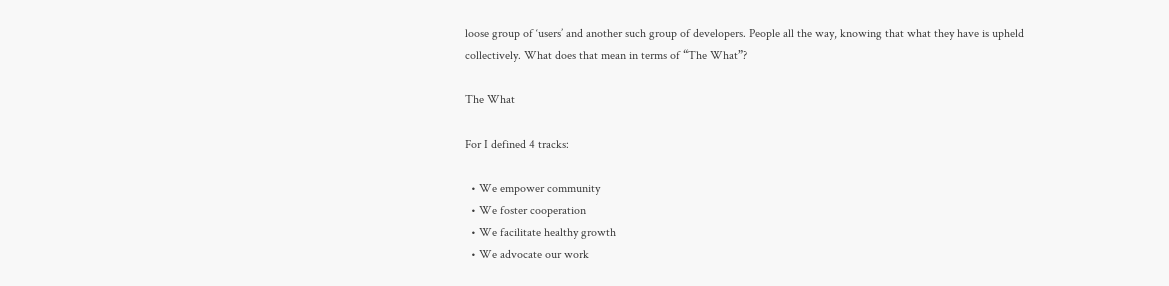loose group of ‘users’ and another such group of developers. People all the way, knowing that what they have is upheld collectively. What does that mean in terms of “The What”?

The What

For I defined 4 tracks:

  • We empower community
  • We foster cooperation
  • We facilitate healthy growth
  • We advocate our work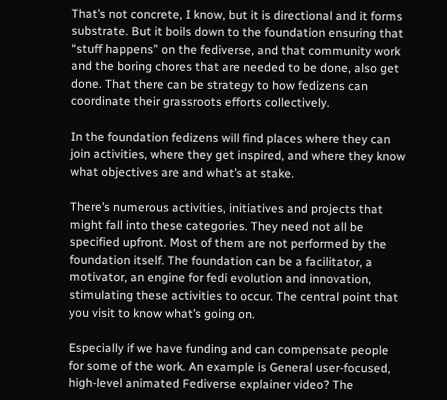That’s not concrete, I know, but it is directional and it forms substrate. But it boils down to the foundation ensuring that “stuff happens” on the fediverse, and that community work and the boring chores that are needed to be done, also get done. That there can be strategy to how fedizens can coordinate their grassroots efforts collectively.

In the foundation fedizens will find places where they can join activities, where they get inspired, and where they know what objectives are and what’s at stake.

There’s numerous activities, initiatives and projects that might fall into these categories. They need not all be specified upfront. Most of them are not performed by the foundation itself. The foundation can be a facilitator, a motivator, an engine for fedi evolution and innovation, stimulating these activities to occur. The central point that you visit to know what’s going on.

Especially if we have funding and can compensate people for some of the work. An example is General user-focused, high-level animated Fediverse explainer video? The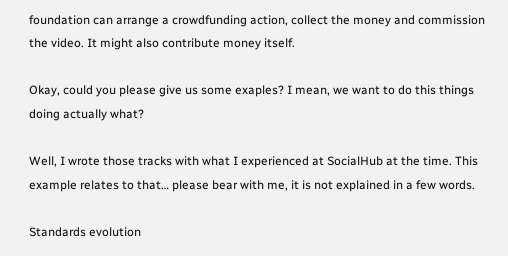foundation can arrange a crowdfunding action, collect the money and commission the video. It might also contribute money itself.

Okay, could you please give us some exaples? I mean, we want to do this things doing actually what?

Well, I wrote those tracks with what I experienced at SocialHub at the time. This example relates to that… please bear with me, it is not explained in a few words.

Standards evolution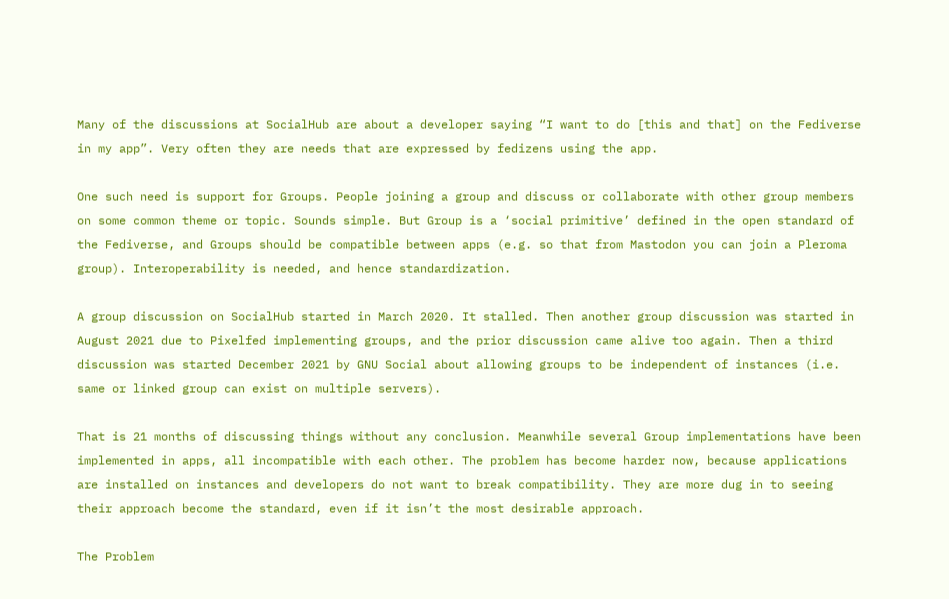Many of the discussions at SocialHub are about a developer saying “I want to do [this and that] on the Fediverse in my app”. Very often they are needs that are expressed by fedizens using the app.

One such need is support for Groups. People joining a group and discuss or collaborate with other group members on some common theme or topic. Sounds simple. But Group is a ‘social primitive’ defined in the open standard of the Fediverse, and Groups should be compatible between apps (e.g. so that from Mastodon you can join a Pleroma group). Interoperability is needed, and hence standardization.

A group discussion on SocialHub started in March 2020. It stalled. Then another group discussion was started in August 2021 due to Pixelfed implementing groups, and the prior discussion came alive too again. Then a third discussion was started December 2021 by GNU Social about allowing groups to be independent of instances (i.e. same or linked group can exist on multiple servers).

That is 21 months of discussing things without any conclusion. Meanwhile several Group implementations have been implemented in apps, all incompatible with each other. The problem has become harder now, because applications are installed on instances and developers do not want to break compatibility. They are more dug in to seeing their approach become the standard, even if it isn’t the most desirable approach.

The Problem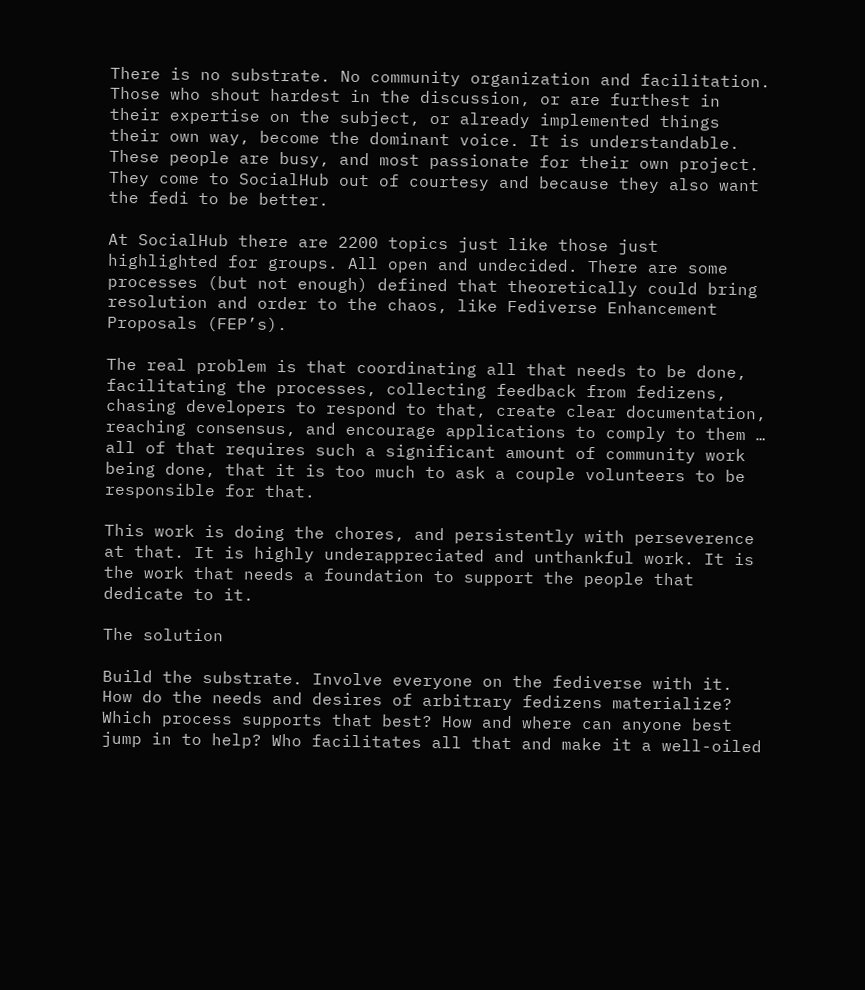There is no substrate. No community organization and facilitation. Those who shout hardest in the discussion, or are furthest in their expertise on the subject, or already implemented things their own way, become the dominant voice. It is understandable. These people are busy, and most passionate for their own project. They come to SocialHub out of courtesy and because they also want the fedi to be better.

At SocialHub there are 2200 topics just like those just highlighted for groups. All open and undecided. There are some processes (but not enough) defined that theoretically could bring resolution and order to the chaos, like Fediverse Enhancement Proposals (FEP’s).

The real problem is that coordinating all that needs to be done, facilitating the processes, collecting feedback from fedizens, chasing developers to respond to that, create clear documentation, reaching consensus, and encourage applications to comply to them … all of that requires such a significant amount of community work being done, that it is too much to ask a couple volunteers to be responsible for that.

This work is doing the chores, and persistently with perseverence at that. It is highly underappreciated and unthankful work. It is the work that needs a foundation to support the people that dedicate to it.

The solution

Build the substrate. Involve everyone on the fediverse with it. How do the needs and desires of arbitrary fedizens materialize? Which process supports that best? How and where can anyone best jump in to help? Who facilitates all that and make it a well-oiled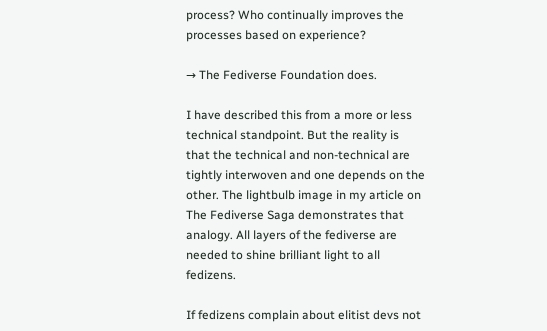process? Who continually improves the processes based on experience?

→ The Fediverse Foundation does.

I have described this from a more or less technical standpoint. But the reality is that the technical and non-technical are tightly interwoven and one depends on the other. The lightbulb image in my article on The Fediverse Saga demonstrates that analogy. All layers of the fediverse are needed to shine brilliant light to all fedizens.

If fedizens complain about elitist devs not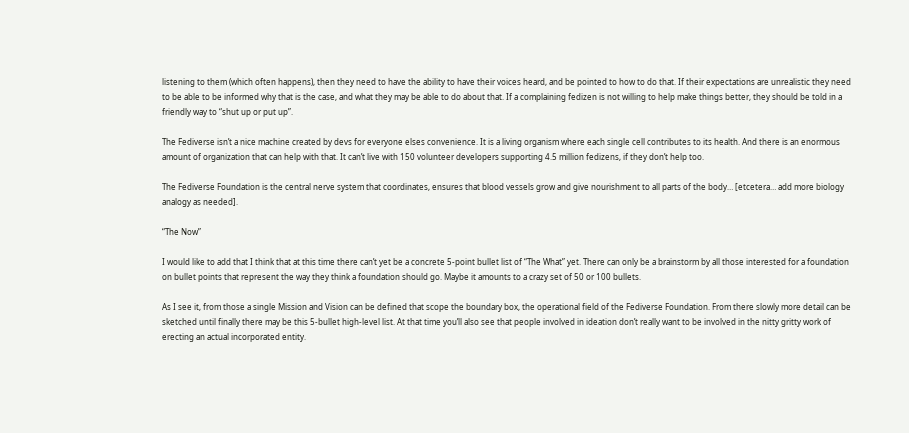listening to them (which often happens), then they need to have the ability to have their voices heard, and be pointed to how to do that. If their expectations are unrealistic they need to be able to be informed why that is the case, and what they may be able to do about that. If a complaining fedizen is not willing to help make things better, they should be told in a friendly way to “shut up or put up”.

The Fediverse isn’t a nice machine created by devs for everyone elses convenience. It is a living organism where each single cell contributes to its health. And there is an enormous amount of organization that can help with that. It can’t live with 150 volunteer developers supporting 4.5 million fedizens, if they don’t help too.

The Fediverse Foundation is the central nerve system that coordinates, ensures that blood vessels grow and give nourishment to all parts of the body… [etcetera… add more biology analogy as needed].

“The Now”

I would like to add that I think that at this time there can’t yet be a concrete 5-point bullet list of “The What” yet. There can only be a brainstorm by all those interested for a foundation on bullet points that represent the way they think a foundation should go. Maybe it amounts to a crazy set of 50 or 100 bullets.

As I see it, from those a single Mission and Vision can be defined that scope the boundary box, the operational field of the Fediverse Foundation. From there slowly more detail can be sketched until finally there may be this 5-bullet high-level list. At that time you’ll also see that people involved in ideation don’t really want to be involved in the nitty gritty work of erecting an actual incorporated entity.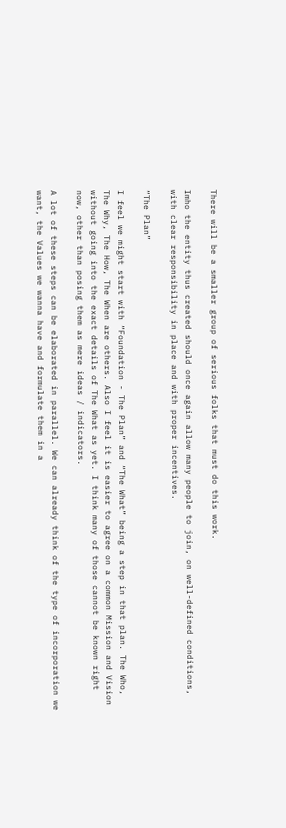There will be a smaller group of serious folks that must do this work.

Imho the entity thus created should once again allow many people to join, on well-defined conditions, with clear responsibility in place and with proper incentives.

“The Plan”

I feel we might start with “Foundation - The Plan” and “The What” being a step in that plan. The Who, The Why, The How, The When are others. Also I feel it is easier to agree on a common Mission and Vision without going into the exact details of The What as yet. I think many of those cannot be known right now, other than posing them as mere ideas / indicators.

A lot of these steps can be elaborated in parallel. We can already think of the type of incorporation we want, the Values we wanna have and formulate them in a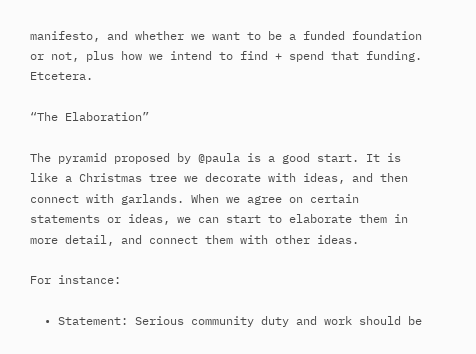manifesto, and whether we want to be a funded foundation or not, plus how we intend to find + spend that funding. Etcetera.

“The Elaboration”

The pyramid proposed by @paula is a good start. It is like a Christmas tree we decorate with ideas, and then connect with garlands. When we agree on certain statements or ideas, we can start to elaborate them in more detail, and connect them with other ideas.

For instance:

  • Statement: Serious community duty and work should be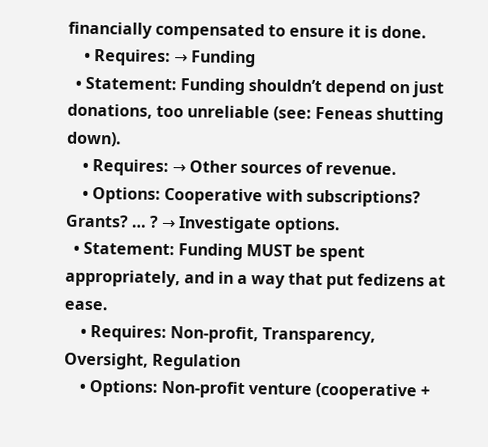financially compensated to ensure it is done.
    • Requires: → Funding
  • Statement: Funding shouldn’t depend on just donations, too unreliable (see: Feneas shutting down).
    • Requires: → Other sources of revenue.
    • Options: Cooperative with subscriptions? Grants? … ? → Investigate options.
  • Statement: Funding MUST be spent appropriately, and in a way that put fedizens at ease.
    • Requires: Non-profit, Transparency, Oversight, Regulation
    • Options: Non-profit venture (cooperative +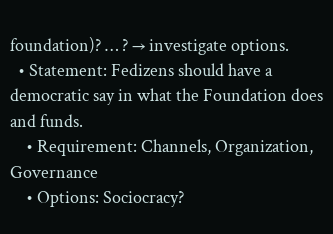foundation)? … ? → investigate options.
  • Statement: Fedizens should have a democratic say in what the Foundation does and funds.
    • Requirement: Channels, Organization, Governance
    • Options: Sociocracy?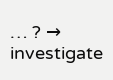… ? → investigate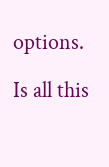options.

Is all this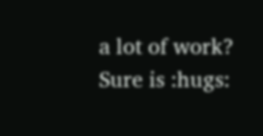a lot of work? Sure is :hugs: